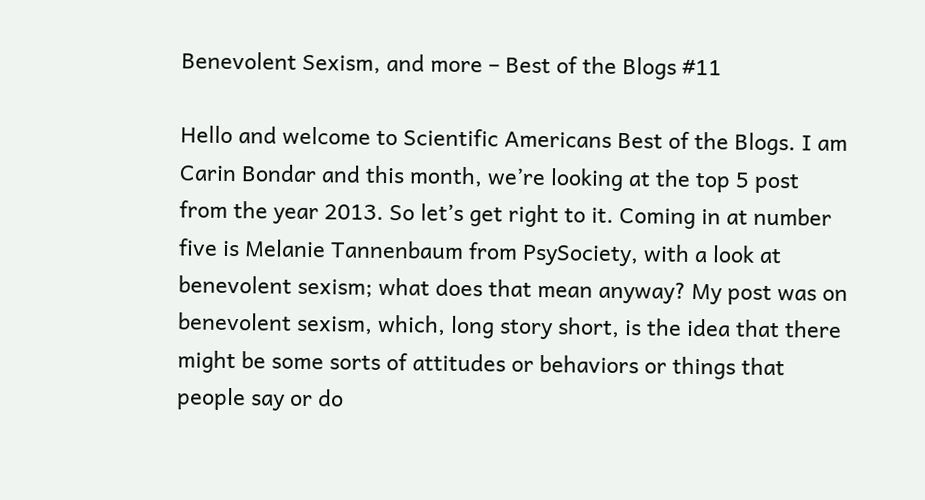Benevolent Sexism, and more – Best of the Blogs #11

Hello and welcome to Scientific Americans Best of the Blogs. I am Carin Bondar and this month, we’re looking at the top 5 post from the year 2013. So let’s get right to it. Coming in at number five is Melanie Tannenbaum from PsySociety, with a look at benevolent sexism; what does that mean anyway? My post was on benevolent sexism, which, long story short, is the idea that there might be some sorts of attitudes or behaviors or things that people say or do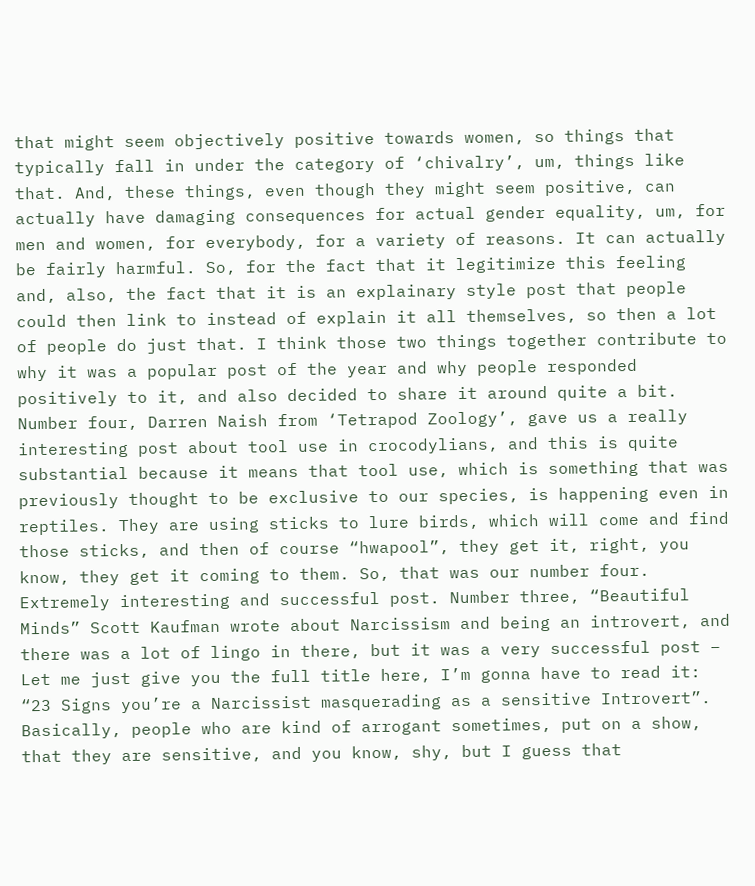that might seem objectively positive towards women, so things that typically fall in under the category of ‘chivalry’, um, things like that. And, these things, even though they might seem positive, can actually have damaging consequences for actual gender equality, um, for men and women, for everybody, for a variety of reasons. It can actually be fairly harmful. So, for the fact that it legitimize this feeling and, also, the fact that it is an explainary style post that people could then link to instead of explain it all themselves, so then a lot of people do just that. I think those two things together contribute to why it was a popular post of the year and why people responded positively to it, and also decided to share it around quite a bit. Number four, Darren Naish from ‘Tetrapod Zoology’, gave us a really interesting post about tool use in crocodylians, and this is quite substantial because it means that tool use, which is something that was previously thought to be exclusive to our species, is happening even in reptiles. They are using sticks to lure birds, which will come and find those sticks, and then of course “hwapool”, they get it, right, you know, they get it coming to them. So, that was our number four. Extremely interesting and successful post. Number three, “Beautiful Minds” Scott Kaufman wrote about Narcissism and being an introvert, and there was a lot of lingo in there, but it was a very successful post – Let me just give you the full title here, I’m gonna have to read it: “23 Signs you’re a Narcissist masquerading as a sensitive Introvert”. Basically, people who are kind of arrogant sometimes, put on a show, that they are sensitive, and you know, shy, but I guess that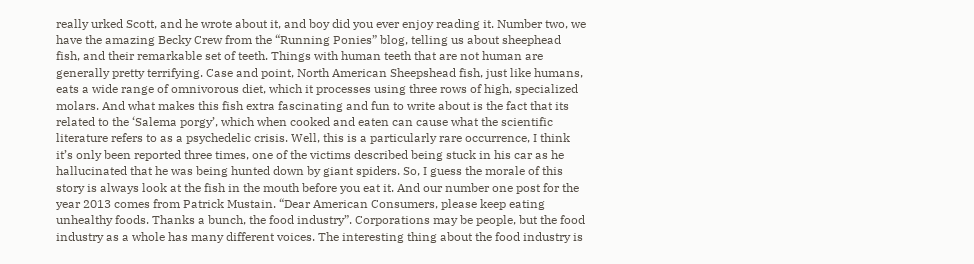really urked Scott, and he wrote about it, and boy did you ever enjoy reading it. Number two, we have the amazing Becky Crew from the “Running Ponies” blog, telling us about sheephead fish, and their remarkable set of teeth. Things with human teeth that are not human are generally pretty terrifying. Case and point, North American Sheepshead fish, just like humans, eats a wide range of omnivorous diet, which it processes using three rows of high, specialized molars. And what makes this fish extra fascinating and fun to write about is the fact that its related to the ‘Salema porgy’, which when cooked and eaten can cause what the scientific literature refers to as a psychedelic crisis. Well, this is a particularly rare occurrence, I think it’s only been reported three times, one of the victims described being stuck in his car as he hallucinated that he was being hunted down by giant spiders. So, I guess the morale of this story is always look at the fish in the mouth before you eat it. And our number one post for the year 2013 comes from Patrick Mustain. “Dear American Consumers, please keep eating unhealthy foods. Thanks a bunch, the food industry”. Corporations may be people, but the food industry as a whole has many different voices. The interesting thing about the food industry is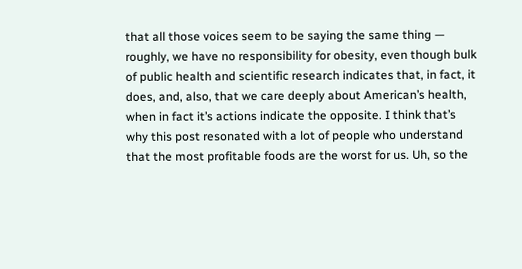that all those voices seem to be saying the same thing — roughly, we have no responsibility for obesity, even though bulk of public health and scientific research indicates that, in fact, it does, and, also, that we care deeply about American’s health, when in fact it’s actions indicate the opposite. I think that’s why this post resonated with a lot of people who understand that the most profitable foods are the worst for us. Uh, so the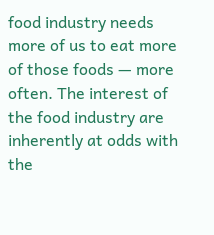food industry needs more of us to eat more of those foods — more often. The interest of the food industry are inherently at odds with the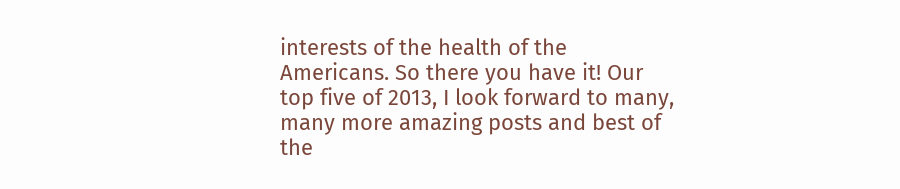interests of the health of the Americans. So there you have it! Our top five of 2013, I look forward to many, many more amazing posts and best of the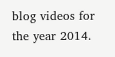blog videos for the year 2014.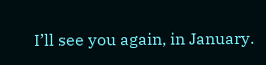I’ll see you again, in January.